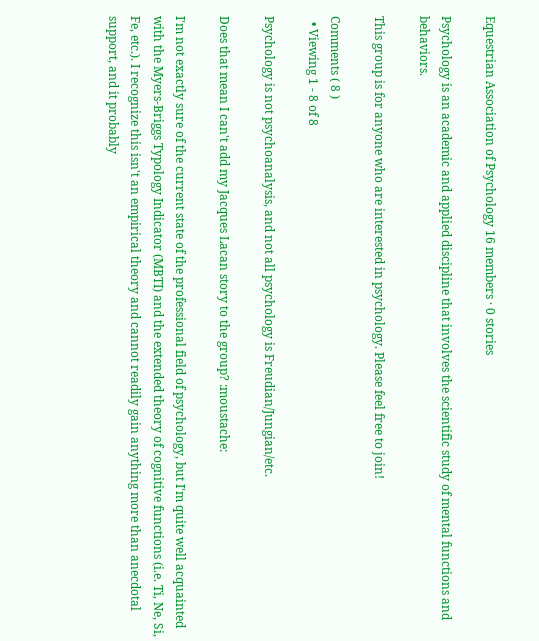Equestrian Association of Psychology 16 members · 0 stories

Psychology is an academic and applied discipline that involves the scientific study of mental functions and behaviors.

This group is for anyone who are interested in psychology. Please feel free to join!

Comments ( 8 )
  • Viewing 1 - 8 of 8

Psychology is not psychoanalysis, and not all psychology is Freudian/Jungian/etc.

Does that mean I can't add my Jacques Lacan story to the group? :moustache:

I'm not exactly sure of the current state of the professional field of psychology, but I'm quite well acquainted with the Myers-Briggs Typology Indicator (MBTI) and the extended theory of cognitive functions (i.e. Ti, Ne, Si, Fe, etc.). I recognize this isn't an empirical theory and cannot readily gain anything more than anecdotal support, and it probably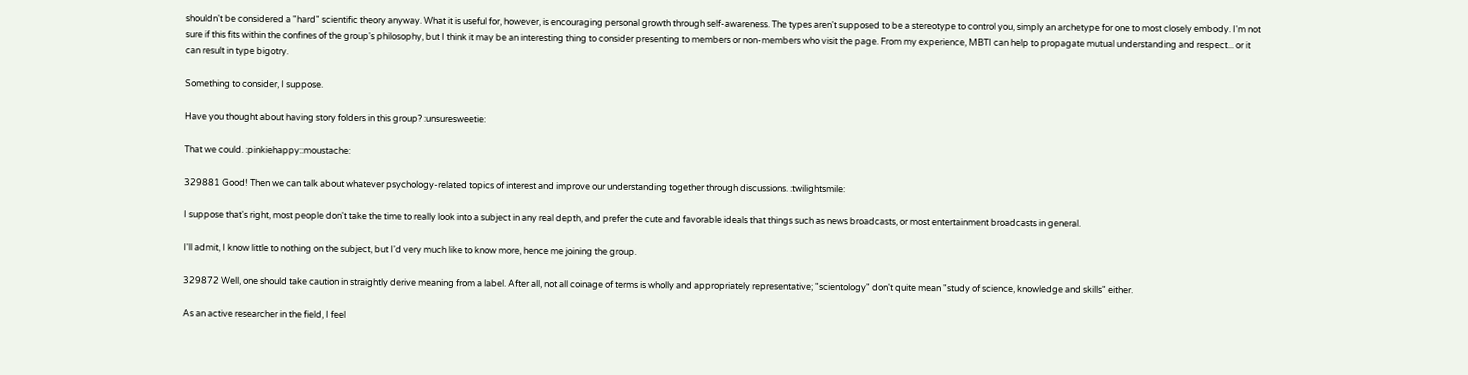shouldn't be considered a "hard" scientific theory anyway. What it is useful for, however, is encouraging personal growth through self-awareness. The types aren't supposed to be a stereotype to control you, simply an archetype for one to most closely embody. I'm not sure if this fits within the confines of the group's philosophy, but I think it may be an interesting thing to consider presenting to members or non-members who visit the page. From my experience, MBTI can help to propagate mutual understanding and respect... or it can result in type bigotry.

Something to consider, I suppose.

Have you thought about having story folders in this group? :unsuresweetie:

That we could. :pinkiehappy::moustache:

329881 Good! Then we can talk about whatever psychology-related topics of interest and improve our understanding together through discussions. :twilightsmile:

I suppose that's right, most people don't take the time to really look into a subject in any real depth, and prefer the cute and favorable ideals that things such as news broadcasts, or most entertainment broadcasts in general.

I'll admit, I know little to nothing on the subject, but I'd very much like to know more, hence me joining the group.

329872 Well, one should take caution in straightly derive meaning from a label. After all, not all coinage of terms is wholly and appropriately representative; "scientology" don't quite mean "study of science, knowledge and skills" either.

As an active researcher in the field, I feel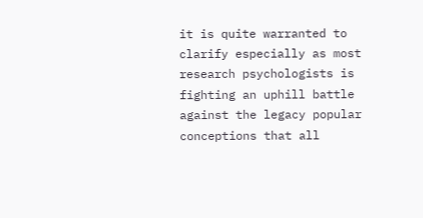it is quite warranted to clarify especially as most research psychologists is fighting an uphill battle against the legacy popular conceptions that all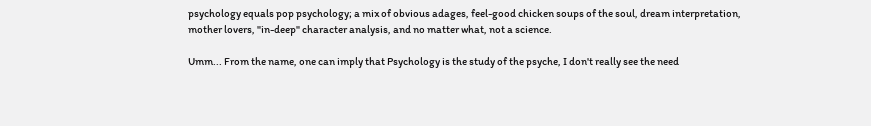psychology equals pop psychology; a mix of obvious adages, feel-good chicken soups of the soul, dream interpretation, mother lovers, "in-deep" character analysis, and no matter what, not a science.

Umm... From the name, one can imply that Psychology is the study of the psyche, I don't really see the need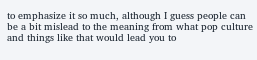to emphasize it so much, although I guess people can be a bit mislead to the meaning from what pop culture and things like that would lead you to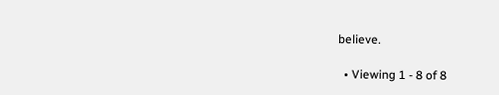believe.

  • Viewing 1 - 8 of 8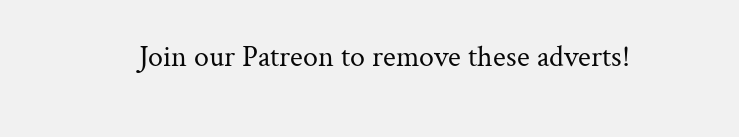Join our Patreon to remove these adverts!